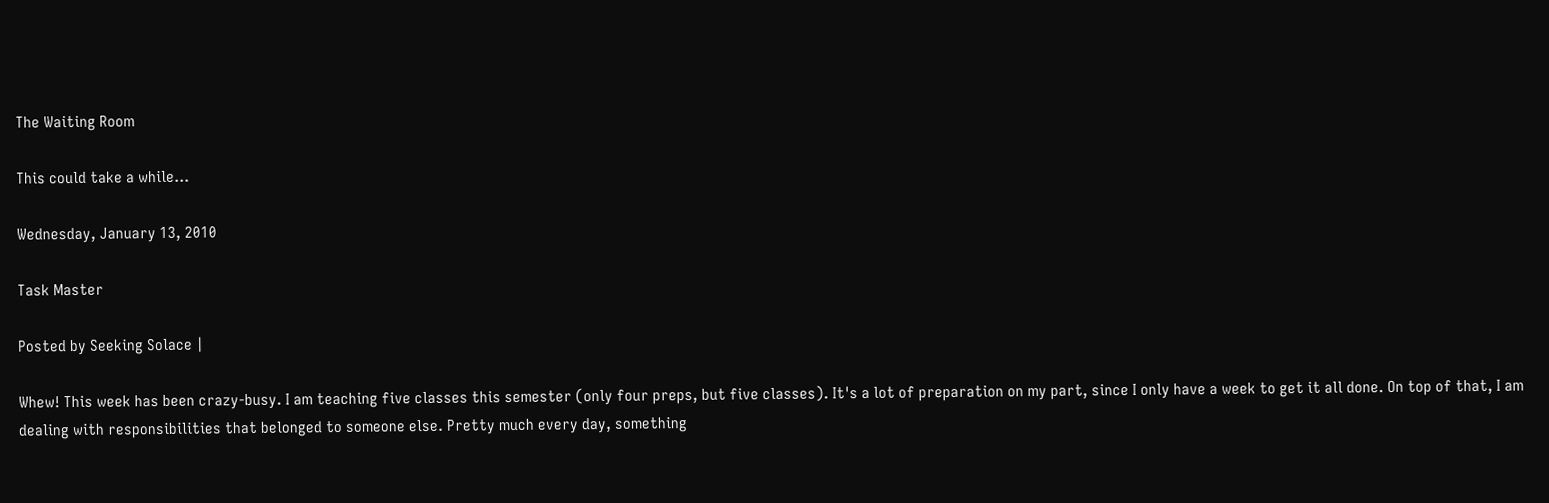The Waiting Room

This could take a while...

Wednesday, January 13, 2010

Task Master

Posted by Seeking Solace |

Whew! This week has been crazy-busy. I am teaching five classes this semester (only four preps, but five classes). It's a lot of preparation on my part, since I only have a week to get it all done. On top of that, I am dealing with responsibilities that belonged to someone else. Pretty much every day, something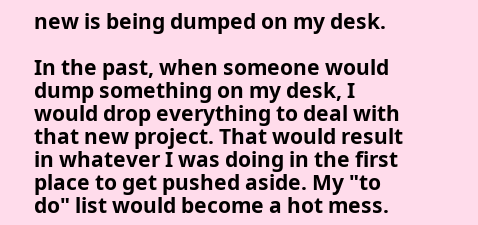new is being dumped on my desk.

In the past, when someone would dump something on my desk, I would drop everything to deal with that new project. That would result in whatever I was doing in the first place to get pushed aside. My "to do" list would become a hot mess.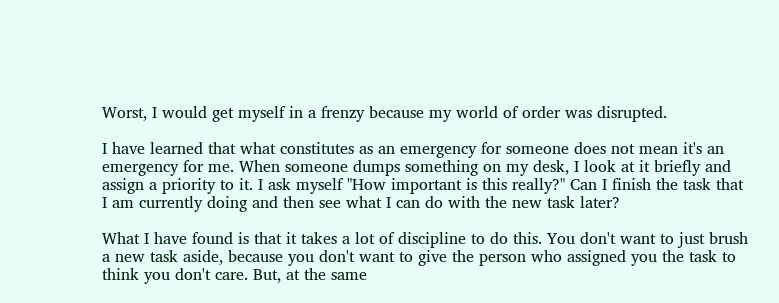Worst, I would get myself in a frenzy because my world of order was disrupted.

I have learned that what constitutes as an emergency for someone does not mean it's an emergency for me. When someone dumps something on my desk, I look at it briefly and assign a priority to it. I ask myself "How important is this really?" Can I finish the task that I am currently doing and then see what I can do with the new task later?

What I have found is that it takes a lot of discipline to do this. You don't want to just brush a new task aside, because you don't want to give the person who assigned you the task to think you don't care. But, at the same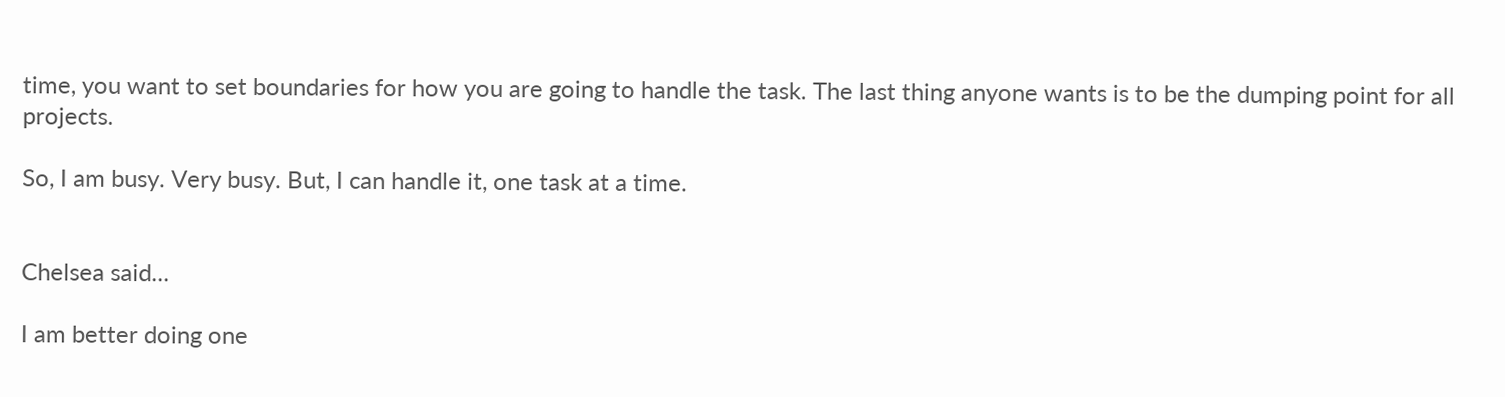time, you want to set boundaries for how you are going to handle the task. The last thing anyone wants is to be the dumping point for all projects.

So, I am busy. Very busy. But, I can handle it, one task at a time.


Chelsea said...

I am better doing one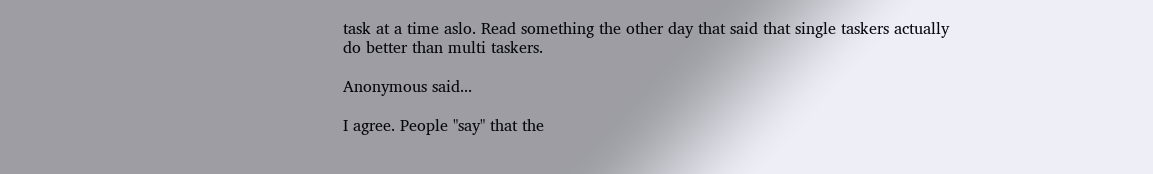task at a time aslo. Read something the other day that said that single taskers actually do better than multi taskers.

Anonymous said...

I agree. People "say" that the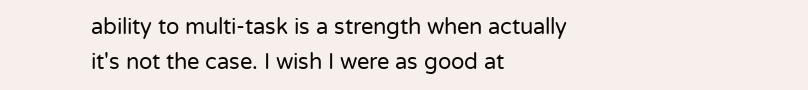ability to multi-task is a strength when actually it's not the case. I wish I were as good at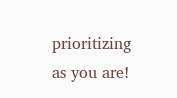prioritizing as you are!